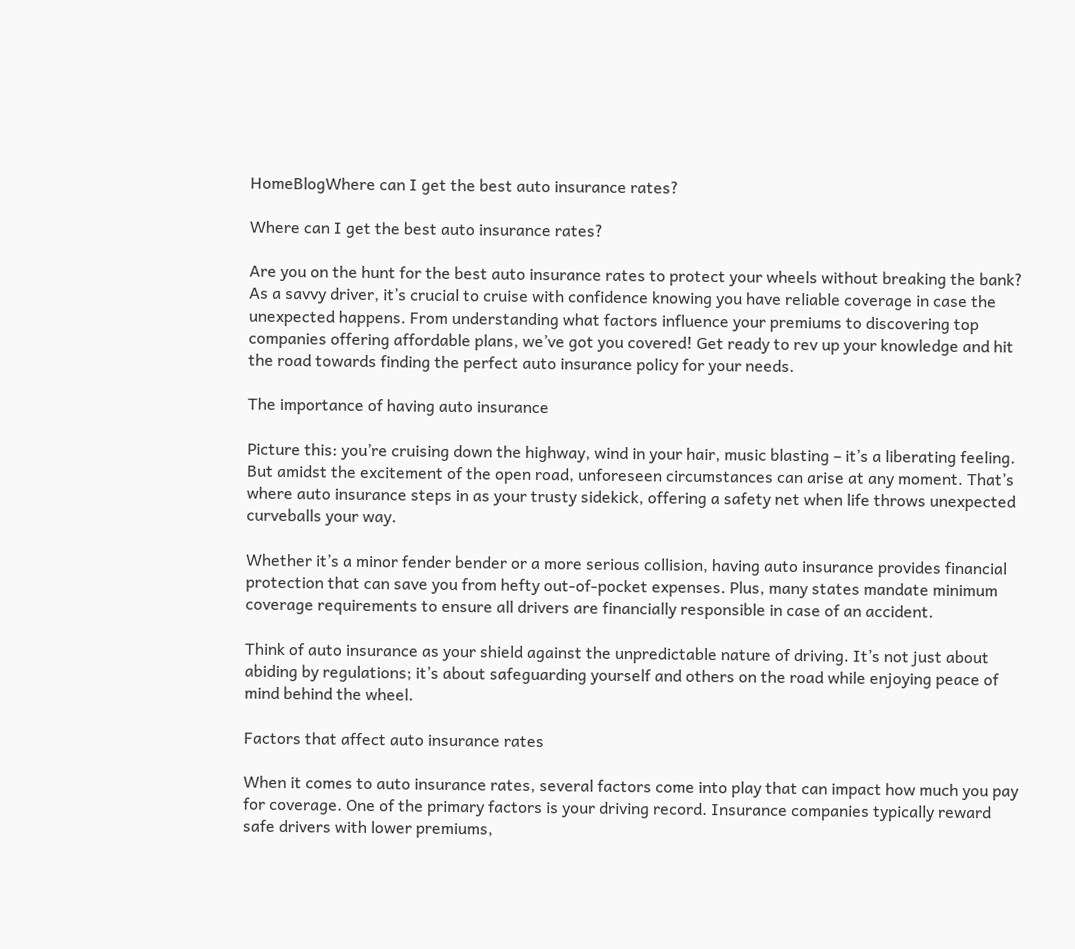HomeBlogWhere can I get the best auto insurance rates?

Where can I get the best auto insurance rates?

Are you on the hunt for the best auto insurance rates to protect your wheels without breaking the bank? As a savvy driver, it’s crucial to cruise with confidence knowing you have reliable coverage in case the unexpected happens. From understanding what factors influence your premiums to discovering top companies offering affordable plans, we’ve got you covered! Get ready to rev up your knowledge and hit the road towards finding the perfect auto insurance policy for your needs.

The importance of having auto insurance

Picture this: you’re cruising down the highway, wind in your hair, music blasting – it’s a liberating feeling. But amidst the excitement of the open road, unforeseen circumstances can arise at any moment. That’s where auto insurance steps in as your trusty sidekick, offering a safety net when life throws unexpected curveballs your way.

Whether it’s a minor fender bender or a more serious collision, having auto insurance provides financial protection that can save you from hefty out-of-pocket expenses. Plus, many states mandate minimum coverage requirements to ensure all drivers are financially responsible in case of an accident.

Think of auto insurance as your shield against the unpredictable nature of driving. It’s not just about abiding by regulations; it’s about safeguarding yourself and others on the road while enjoying peace of mind behind the wheel.

Factors that affect auto insurance rates

When it comes to auto insurance rates, several factors come into play that can impact how much you pay for coverage. One of the primary factors is your driving record. Insurance companies typically reward safe drivers with lower premiums,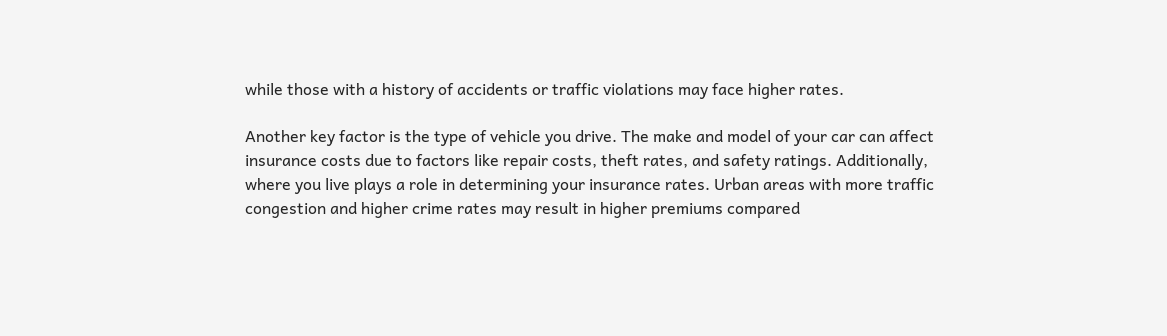while those with a history of accidents or traffic violations may face higher rates.

Another key factor is the type of vehicle you drive. The make and model of your car can affect insurance costs due to factors like repair costs, theft rates, and safety ratings. Additionally, where you live plays a role in determining your insurance rates. Urban areas with more traffic congestion and higher crime rates may result in higher premiums compared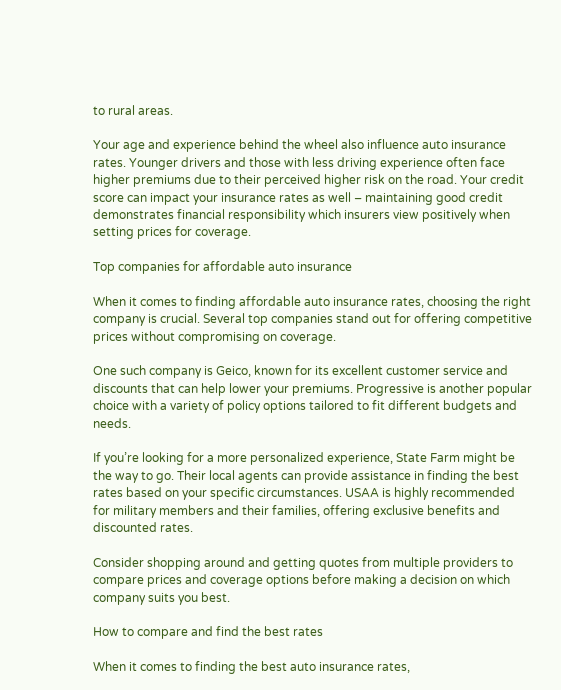to rural areas.

Your age and experience behind the wheel also influence auto insurance rates. Younger drivers and those with less driving experience often face higher premiums due to their perceived higher risk on the road. Your credit score can impact your insurance rates as well – maintaining good credit demonstrates financial responsibility which insurers view positively when setting prices for coverage.

Top companies for affordable auto insurance

When it comes to finding affordable auto insurance rates, choosing the right company is crucial. Several top companies stand out for offering competitive prices without compromising on coverage.

One such company is Geico, known for its excellent customer service and discounts that can help lower your premiums. Progressive is another popular choice with a variety of policy options tailored to fit different budgets and needs.

If you’re looking for a more personalized experience, State Farm might be the way to go. Their local agents can provide assistance in finding the best rates based on your specific circumstances. USAA is highly recommended for military members and their families, offering exclusive benefits and discounted rates.

Consider shopping around and getting quotes from multiple providers to compare prices and coverage options before making a decision on which company suits you best.

How to compare and find the best rates

When it comes to finding the best auto insurance rates,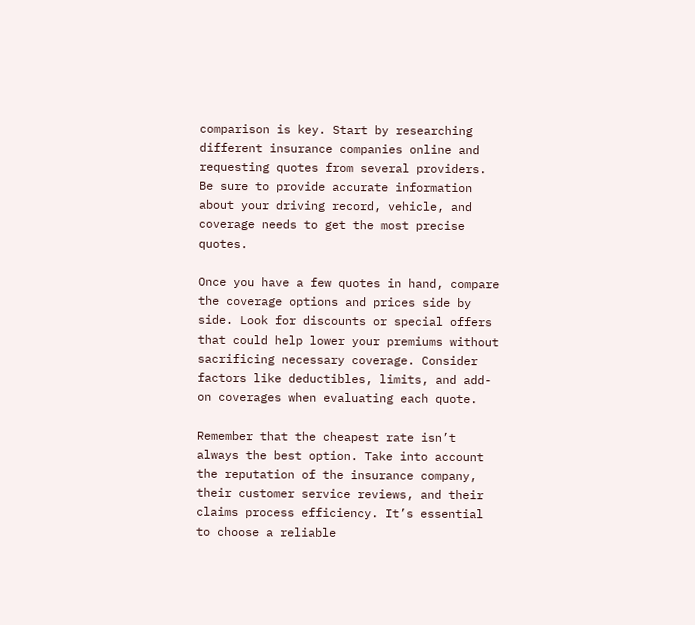comparison is key. Start by researching different insurance companies online and requesting quotes from several providers. Be sure to provide accurate information about your driving record, vehicle, and coverage needs to get the most precise quotes.

Once you have a few quotes in hand, compare the coverage options and prices side by side. Look for discounts or special offers that could help lower your premiums without sacrificing necessary coverage. Consider factors like deductibles, limits, and add-on coverages when evaluating each quote.

Remember that the cheapest rate isn’t always the best option. Take into account the reputation of the insurance company, their customer service reviews, and their claims process efficiency. It’s essential to choose a reliable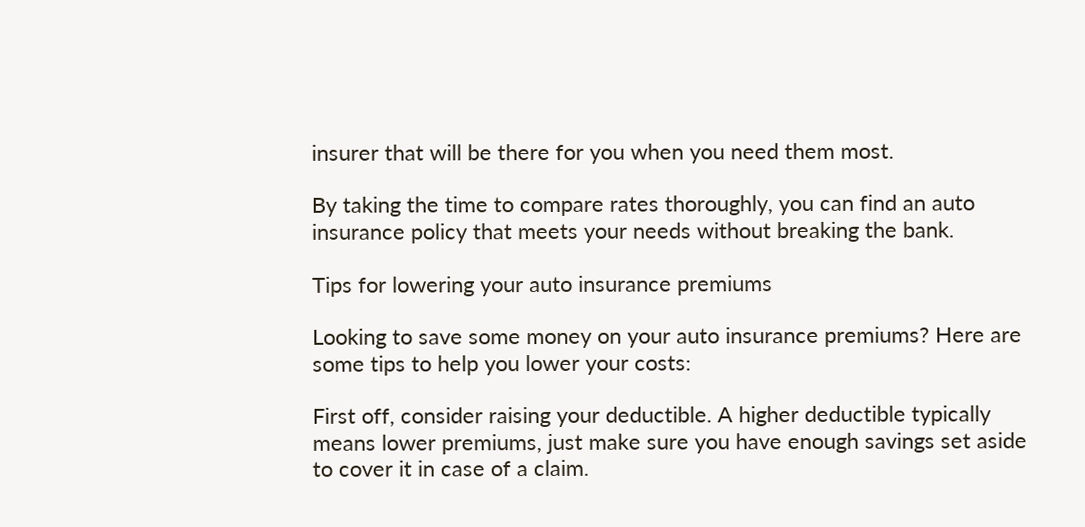insurer that will be there for you when you need them most.

By taking the time to compare rates thoroughly, you can find an auto insurance policy that meets your needs without breaking the bank.

Tips for lowering your auto insurance premiums

Looking to save some money on your auto insurance premiums? Here are some tips to help you lower your costs:

First off, consider raising your deductible. A higher deductible typically means lower premiums, just make sure you have enough savings set aside to cover it in case of a claim.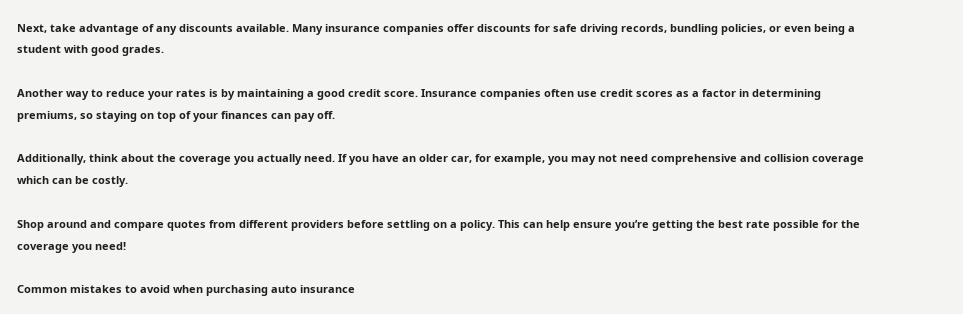Next, take advantage of any discounts available. Many insurance companies offer discounts for safe driving records, bundling policies, or even being a student with good grades.

Another way to reduce your rates is by maintaining a good credit score. Insurance companies often use credit scores as a factor in determining premiums, so staying on top of your finances can pay off.

Additionally, think about the coverage you actually need. If you have an older car, for example, you may not need comprehensive and collision coverage which can be costly.

Shop around and compare quotes from different providers before settling on a policy. This can help ensure you’re getting the best rate possible for the coverage you need!

Common mistakes to avoid when purchasing auto insurance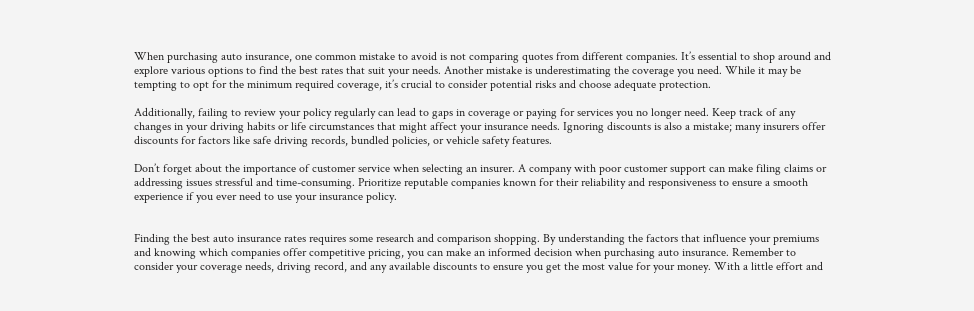When purchasing auto insurance, one common mistake to avoid is not comparing quotes from different companies. It’s essential to shop around and explore various options to find the best rates that suit your needs. Another mistake is underestimating the coverage you need. While it may be tempting to opt for the minimum required coverage, it’s crucial to consider potential risks and choose adequate protection.

Additionally, failing to review your policy regularly can lead to gaps in coverage or paying for services you no longer need. Keep track of any changes in your driving habits or life circumstances that might affect your insurance needs. Ignoring discounts is also a mistake; many insurers offer discounts for factors like safe driving records, bundled policies, or vehicle safety features.

Don’t forget about the importance of customer service when selecting an insurer. A company with poor customer support can make filing claims or addressing issues stressful and time-consuming. Prioritize reputable companies known for their reliability and responsiveness to ensure a smooth experience if you ever need to use your insurance policy.


Finding the best auto insurance rates requires some research and comparison shopping. By understanding the factors that influence your premiums and knowing which companies offer competitive pricing, you can make an informed decision when purchasing auto insurance. Remember to consider your coverage needs, driving record, and any available discounts to ensure you get the most value for your money. With a little effort and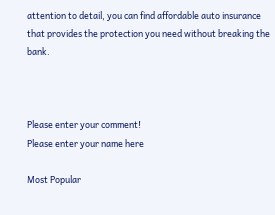attention to detail, you can find affordable auto insurance that provides the protection you need without breaking the bank.



Please enter your comment!
Please enter your name here

Most Popular